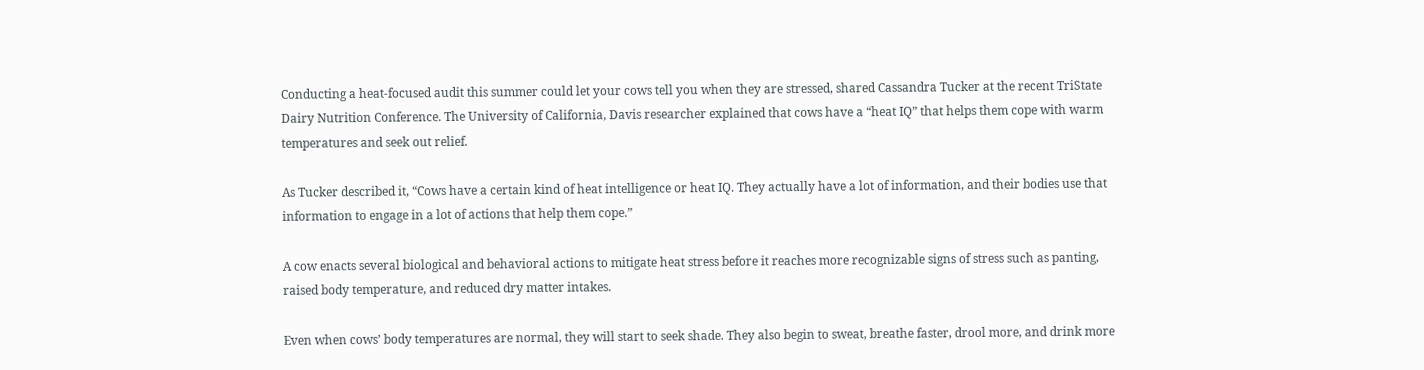Conducting a heat-focused audit this summer could let your cows tell you when they are stressed, shared Cassandra Tucker at the recent TriState Dairy Nutrition Conference. The University of California, Davis researcher explained that cows have a “heat IQ” that helps them cope with warm temperatures and seek out relief.

As Tucker described it, “Cows have a certain kind of heat intelligence or heat IQ. They actually have a lot of information, and their bodies use that information to engage in a lot of actions that help them cope.”

A cow enacts several biological and behavioral actions to mitigate heat stress before it reaches more recognizable signs of stress such as panting, raised body temperature, and reduced dry matter intakes.

Even when cows’ body temperatures are normal, they will start to seek shade. They also begin to sweat, breathe faster, drool more, and drink more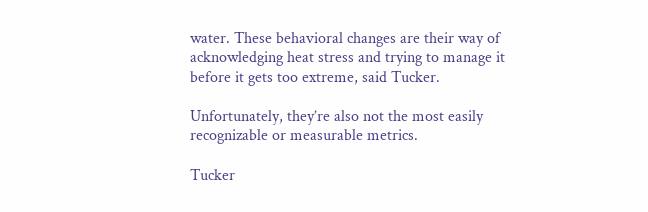water. These behavioral changes are their way of acknowledging heat stress and trying to manage it before it gets too extreme, said Tucker.

Unfortunately, they’re also not the most easily recognizable or measurable metrics.

Tucker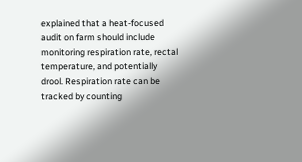explained that a heat-focused audit on farm should include monitoring respiration rate, rectal temperature, and potentially drool. Respiration rate can be tracked by counting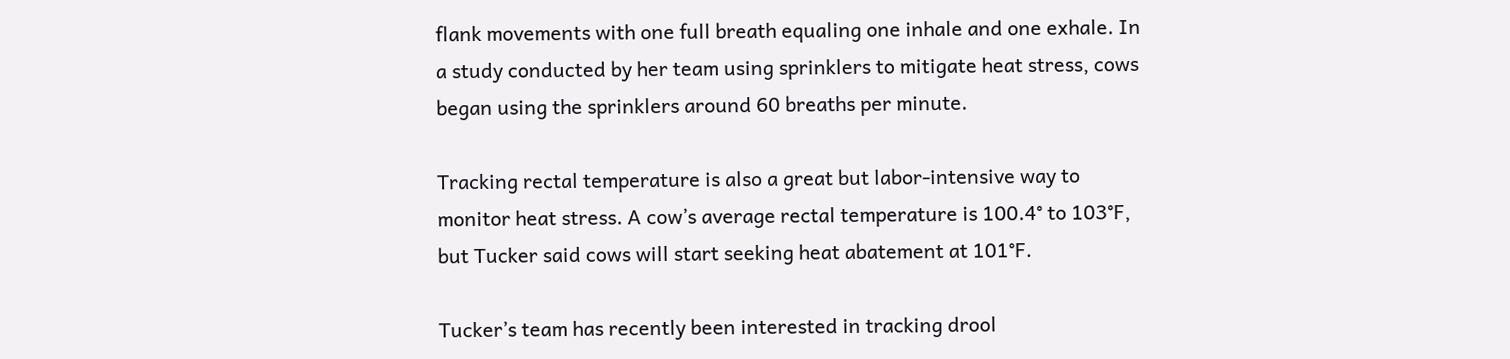flank movements with one full breath equaling one inhale and one exhale. In a study conducted by her team using sprinklers to mitigate heat stress, cows began using the sprinklers around 60 breaths per minute.

Tracking rectal temperature is also a great but labor-intensive way to monitor heat stress. A cow’s average rectal temperature is 100.4° to 103°F, but Tucker said cows will start seeking heat abatement at 101°F.

Tucker’s team has recently been interested in tracking drool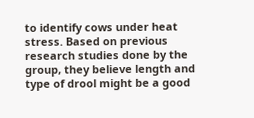to identify cows under heat stress. Based on previous research studies done by the group, they believe length and type of drool might be a good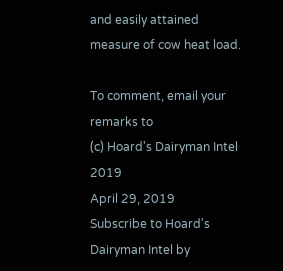and easily attained measure of cow heat load.

To comment, email your remarks to
(c) Hoard's Dairyman Intel 2019
April 29, 2019
Subscribe to Hoard's Dairyman Intel by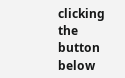clicking the button below